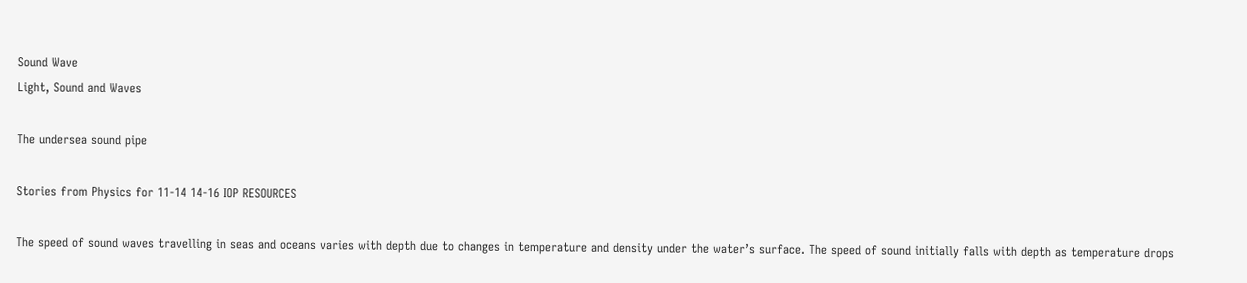Sound Wave
Light, Sound and Waves

The undersea sound pipe

Stories from Physics for 11-14 14-16 IOP RESOURCES

The speed of sound waves travelling in seas and oceans varies with depth due to changes in temperature and density under the water’s surface. The speed of sound initially falls with depth as temperature drops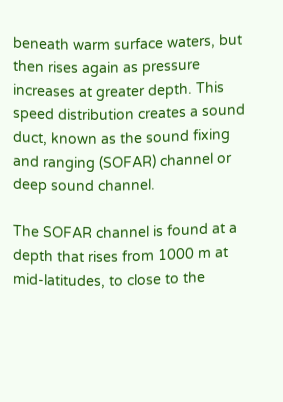beneath warm surface waters, but then rises again as pressure increases at greater depth. This speed distribution creates a sound duct, known as the sound fixing and ranging (SOFAR) channel or deep sound channel.

The SOFAR channel is found at a depth that rises from 1000 m at mid-latitudes, to close to the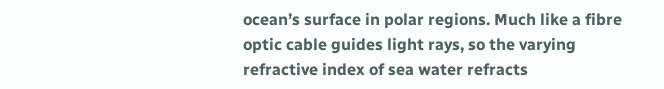ocean’s surface in polar regions. Much like a fibre optic cable guides light rays, so the varying refractive index of sea water refracts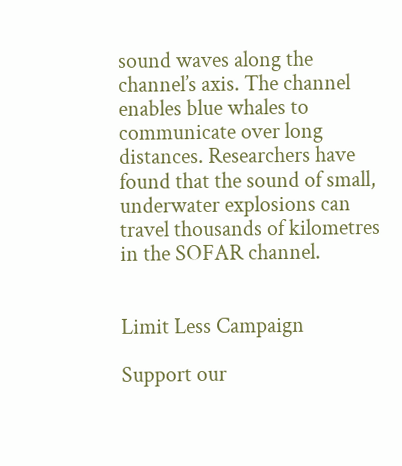sound waves along the channel’s axis. The channel enables blue whales to communicate over long distances. Researchers have found that the sound of small, underwater explosions can travel thousands of kilometres in the SOFAR channel.


Limit Less Campaign

Support our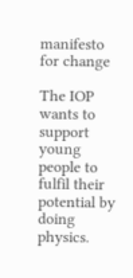manifesto for change

The IOP wants to support young people to fulfil their potential by doing physics.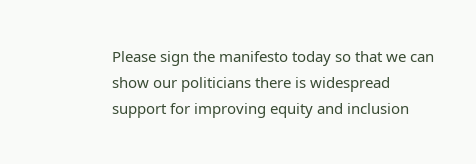Please sign the manifesto today so that we can show our politicians there is widespread support for improving equity and inclusion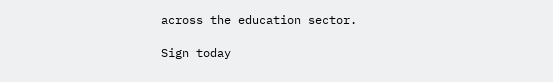across the education sector.

Sign today